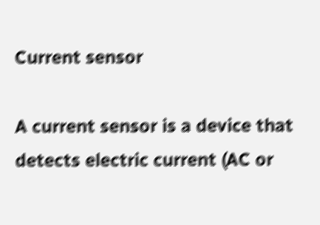Current sensor

A current sensor is a device that detects electric current (AC or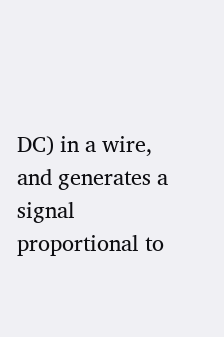DC) in a wire, and generates a signal proportional to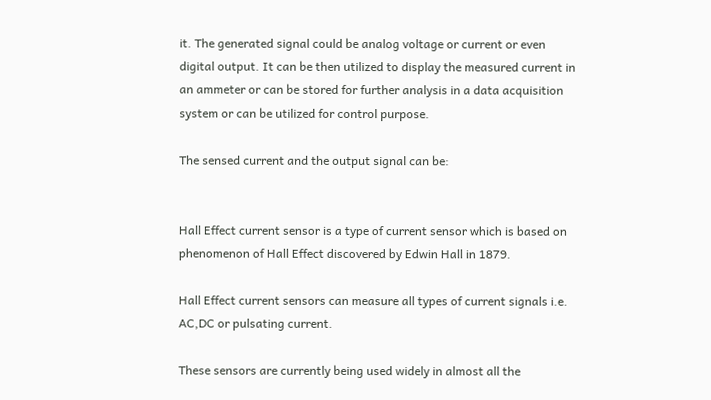it. The generated signal could be analog voltage or current or even digital output. It can be then utilized to display the measured current in an ammeter or can be stored for further analysis in a data acquisition system or can be utilized for control purpose.

The sensed current and the output signal can be:


Hall Effect current sensor is a type of current sensor which is based on phenomenon of Hall Effect discovered by Edwin Hall in 1879.

Hall Effect current sensors can measure all types of current signals i.e. AC,DC or pulsating current.

These sensors are currently being used widely in almost all the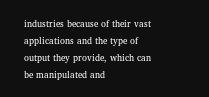industries because of their vast applications and the type of output they provide, which can be manipulated and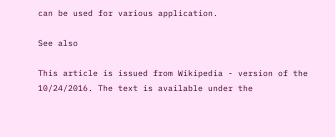can be used for various application.

See also

This article is issued from Wikipedia - version of the 10/24/2016. The text is available under the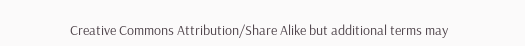Creative Commons Attribution/Share Alike but additional terms may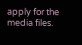apply for the media files.